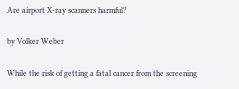Are airport X-ray scanners harmful?

by Volker Weber

While the risk of getting a fatal cancer from the screening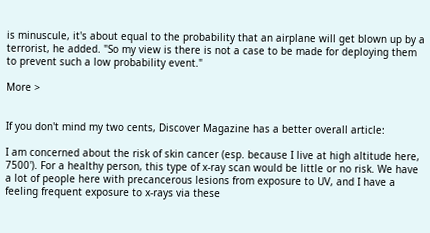is minuscule, it's about equal to the probability that an airplane will get blown up by a terrorist, he added. "So my view is there is not a case to be made for deploying them to prevent such a low probability event."

More >


If you don't mind my two cents, Discover Magazine has a better overall article:

I am concerned about the risk of skin cancer (esp. because I live at high altitude here, 7500'). For a healthy person, this type of x-ray scan would be little or no risk. We have a lot of people here with precancerous lesions from exposure to UV, and I have a feeling frequent exposure to x-rays via these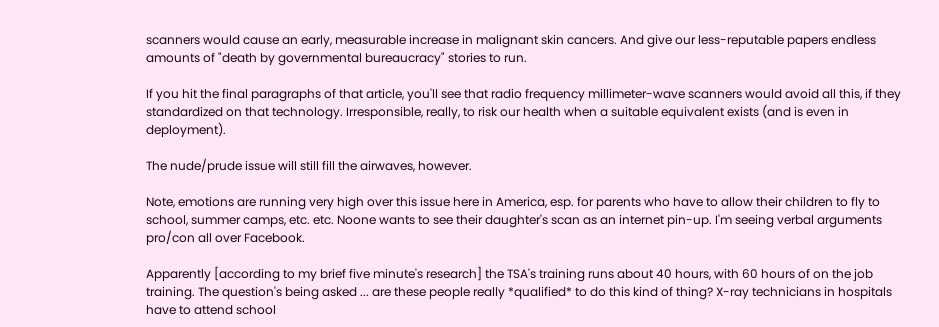scanners would cause an early, measurable increase in malignant skin cancers. And give our less-reputable papers endless amounts of "death by governmental bureaucracy" stories to run.

If you hit the final paragraphs of that article, you'll see that radio frequency millimeter-wave scanners would avoid all this, if they standardized on that technology. Irresponsible, really, to risk our health when a suitable equivalent exists (and is even in deployment).

The nude/prude issue will still fill the airwaves, however.

Note, emotions are running very high over this issue here in America, esp. for parents who have to allow their children to fly to school, summer camps, etc. etc. Noone wants to see their daughter's scan as an internet pin-up. I'm seeing verbal arguments pro/con all over Facebook.

Apparently [according to my brief five minute's research] the TSA's training runs about 40 hours, with 60 hours of on the job training. The question's being asked ... are these people really *qualified* to do this kind of thing? X-ray technicians in hospitals have to attend school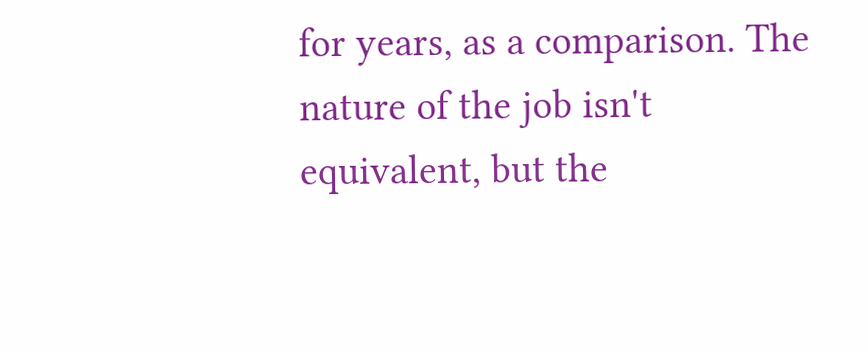for years, as a comparison. The nature of the job isn't equivalent, but the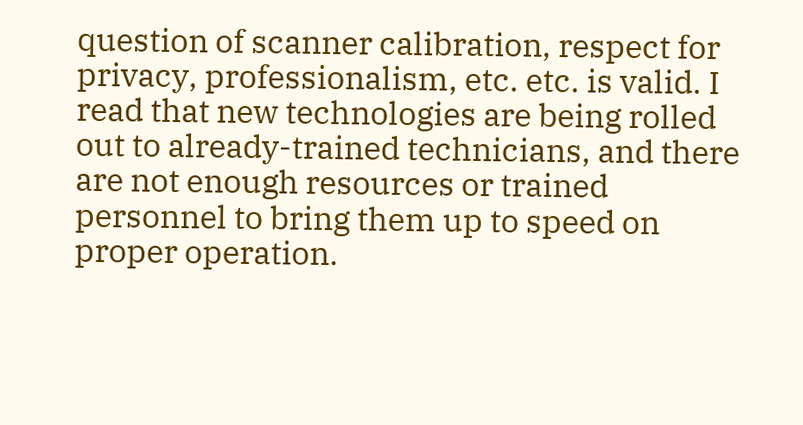question of scanner calibration, respect for privacy, professionalism, etc. etc. is valid. I read that new technologies are being rolled out to already-trained technicians, and there are not enough resources or trained personnel to bring them up to speed on proper operation.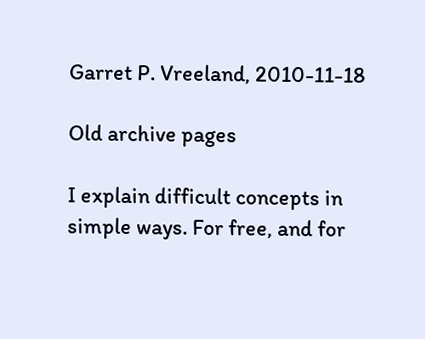Garret P. Vreeland, 2010-11-18

Old archive pages

I explain difficult concepts in simple ways. For free, and for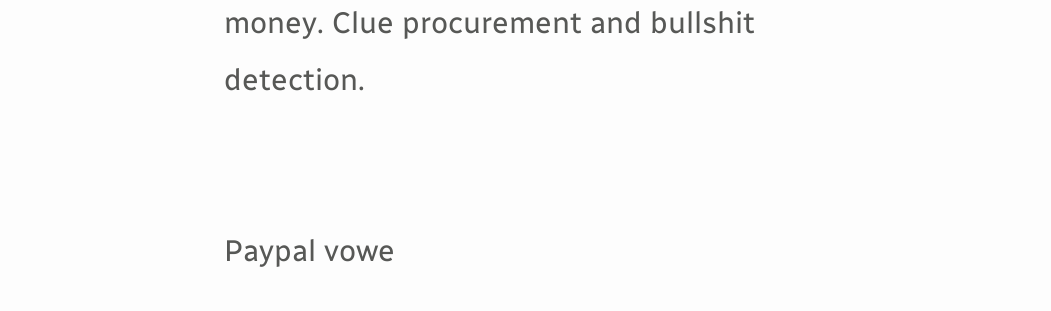money. Clue procurement and bullshit detection.


Paypal vowe